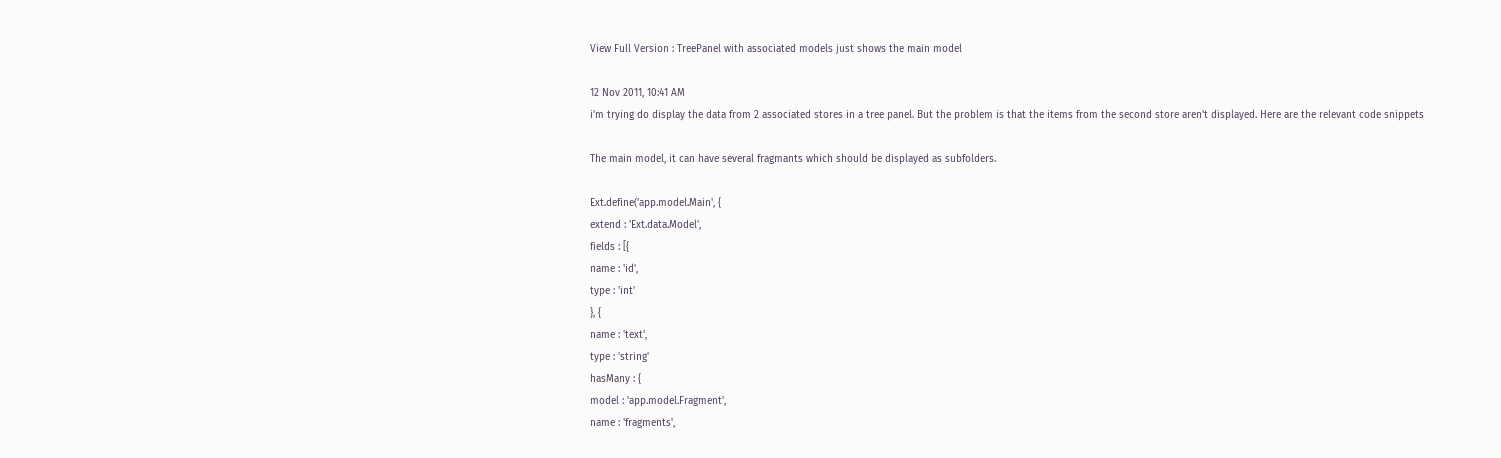View Full Version : TreePanel with associated models just shows the main model

12 Nov 2011, 10:41 AM
i'm trying do display the data from 2 associated stores in a tree panel. But the problem is that the items from the second store aren't displayed. Here are the relevant code snippets

The main model, it can have several fragmants which should be displayed as subfolders.

Ext.define('app.model.Main', {
extend : 'Ext.data.Model',
fields : [{
name : 'id',
type : 'int'
}, {
name : 'text',
type : 'string'
hasMany : {
model : 'app.model.Fragment',
name : 'fragments',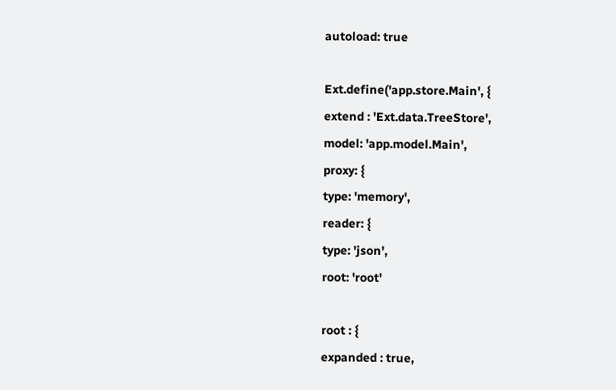autoload: true

Ext.define('app.store.Main', {
extend : 'Ext.data.TreeStore',
model: 'app.model.Main',
proxy: {
type: 'memory',
reader: {
type: 'json',
root: 'root'

root : {
expanded : true,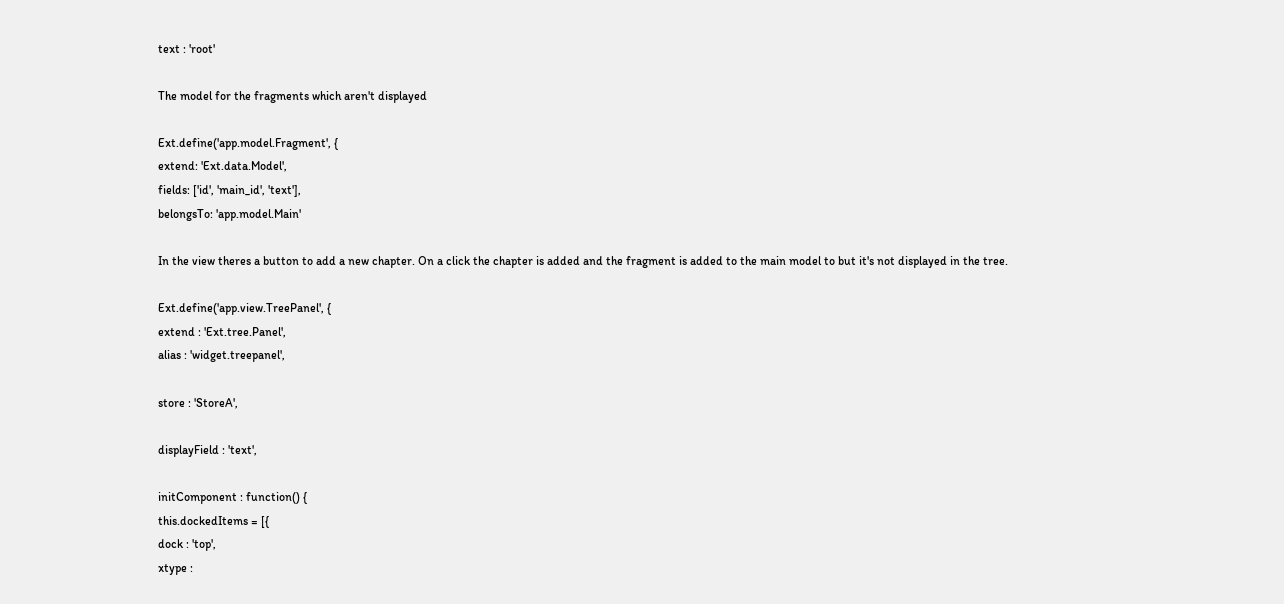text : 'root'

The model for the fragments which aren't displayed

Ext.define('app.model.Fragment', {
extend: 'Ext.data.Model',
fields: ['id', 'main_id', 'text'],
belongsTo: 'app.model.Main'

In the view theres a button to add a new chapter. On a click the chapter is added and the fragment is added to the main model to but it's not displayed in the tree.

Ext.define('app.view.TreePanel', {
extend : 'Ext.tree.Panel',
alias : 'widget.treepanel',

store : 'StoreA',

displayField : 'text',

initComponent : function() {
this.dockedItems = [{
dock : 'top',
xtype :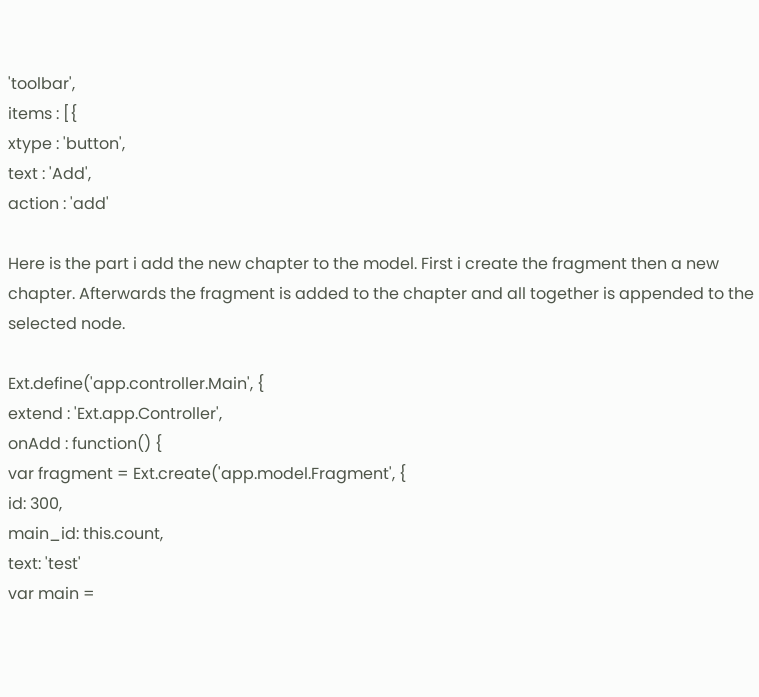'toolbar',
items : [{
xtype : 'button',
text : 'Add',
action : 'add'

Here is the part i add the new chapter to the model. First i create the fragment then a new chapter. Afterwards the fragment is added to the chapter and all together is appended to the selected node.

Ext.define('app.controller.Main', {
extend : 'Ext.app.Controller',
onAdd : function() {
var fragment = Ext.create('app.model.Fragment', {
id: 300,
main_id: this.count,
text: 'test'
var main =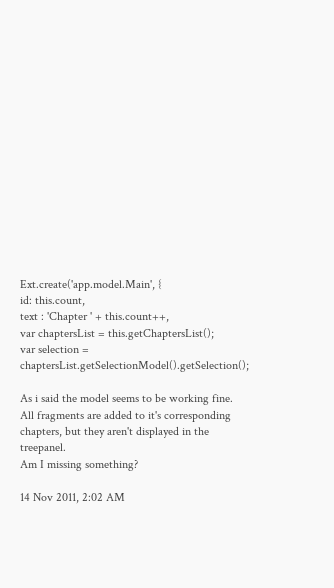Ext.create('app.model.Main', {
id: this.count,
text : 'Chapter ' + this.count++,
var chaptersList = this.getChaptersList();
var selection = chaptersList.getSelectionModel().getSelection();

As i said the model seems to be working fine. All fragments are added to it's corresponding chapters, but they aren't displayed in the treepanel.
Am I missing something?

14 Nov 2011, 2:02 AM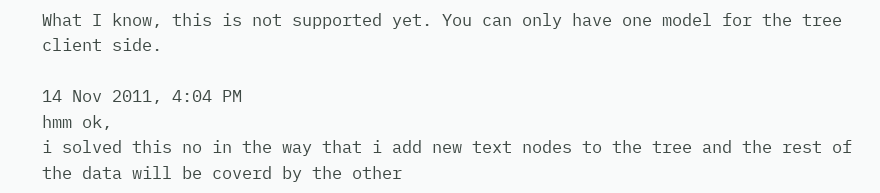What I know, this is not supported yet. You can only have one model for the tree client side.

14 Nov 2011, 4:04 PM
hmm ok,
i solved this no in the way that i add new text nodes to the tree and the rest of the data will be coverd by the other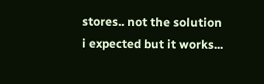stores.. not the solution i expected but it works...